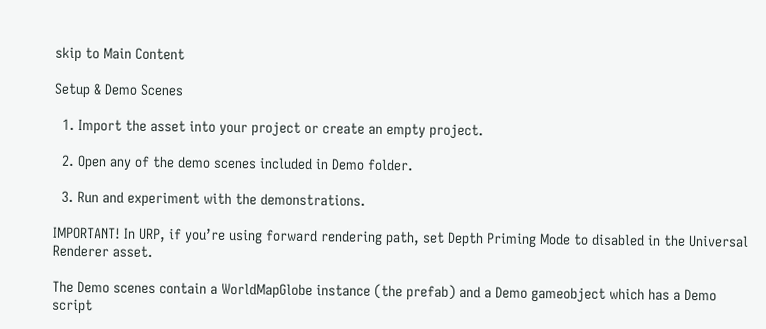skip to Main Content

Setup & Demo Scenes

  1. Import the asset into your project or create an empty project.

  2. Open any of the demo scenes included in Demo folder.

  3. Run and experiment with the demonstrations.

IMPORTANT! In URP, if you’re using forward rendering path, set Depth Priming Mode to disabled in the Universal Renderer asset.

The Demo scenes contain a WorldMapGlobe instance (the prefab) and a Demo gameobject which has a Demo script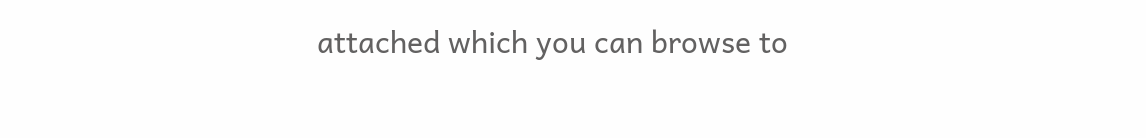attached which you can browse to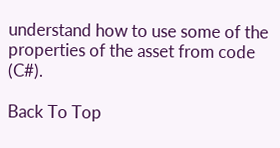understand how to use some of the properties of the asset from code (C#).

Back To Top